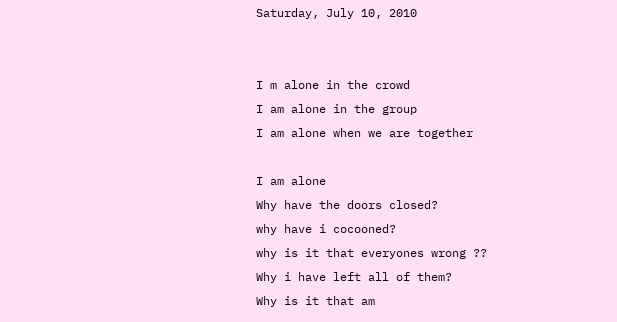Saturday, July 10, 2010


I m alone in the crowd
I am alone in the group
I am alone when we are together

I am alone
Why have the doors closed?
why have i cocooned?
why is it that everyones wrong ??
Why i have left all of them?
Why is it that am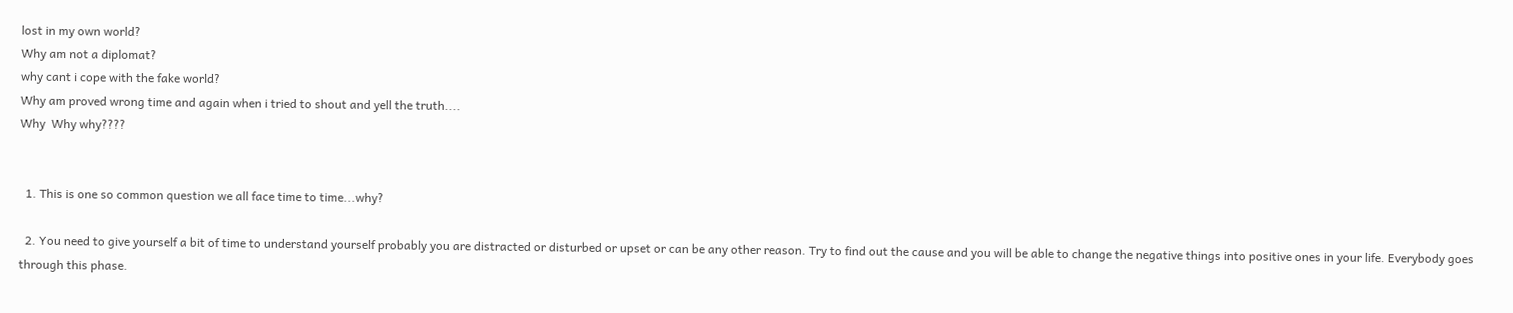lost in my own world?
Why am not a diplomat?
why cant i cope with the fake world?
Why am proved wrong time and again when i tried to shout and yell the truth....
Why  Why why????


  1. This is one so common question we all face time to time...why?

  2. You need to give yourself a bit of time to understand yourself probably you are distracted or disturbed or upset or can be any other reason. Try to find out the cause and you will be able to change the negative things into positive ones in your life. Everybody goes through this phase.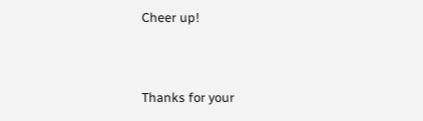Cheer up!


Thanks for your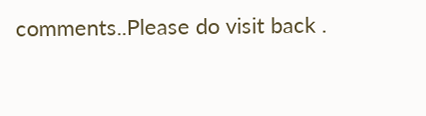comments..Please do visit back .